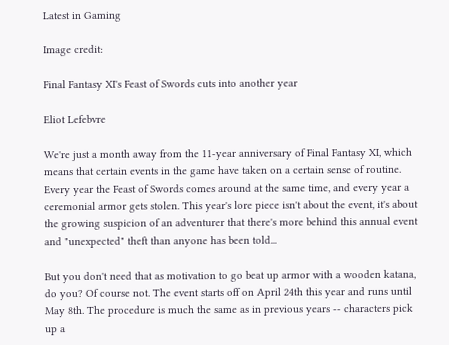Latest in Gaming

Image credit:

Final Fantasy XI's Feast of Swords cuts into another year

Eliot Lefebvre

We're just a month away from the 11-year anniversary of Final Fantasy XI, which means that certain events in the game have taken on a certain sense of routine. Every year the Feast of Swords comes around at the same time, and every year a ceremonial armor gets stolen. This year's lore piece isn't about the event, it's about the growing suspicion of an adventurer that there's more behind this annual event and "unexpected" theft than anyone has been told...

But you don't need that as motivation to go beat up armor with a wooden katana, do you? Of course not. The event starts off on April 24th this year and runs until May 8th. The procedure is much the same as in previous years -- characters pick up a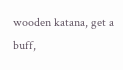wooden katana, get a buff,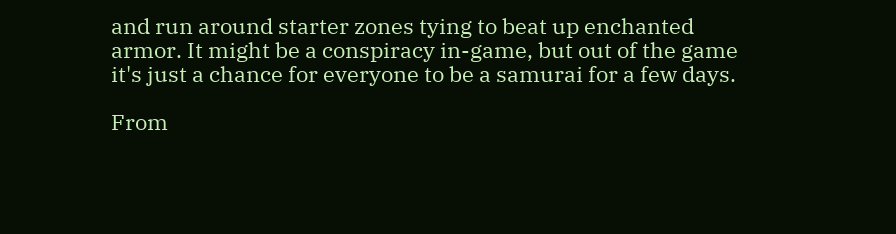and run around starter zones tying to beat up enchanted armor. It might be a conspiracy in-game, but out of the game it's just a chance for everyone to be a samurai for a few days.

From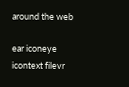around the web

ear iconeye icontext filevr